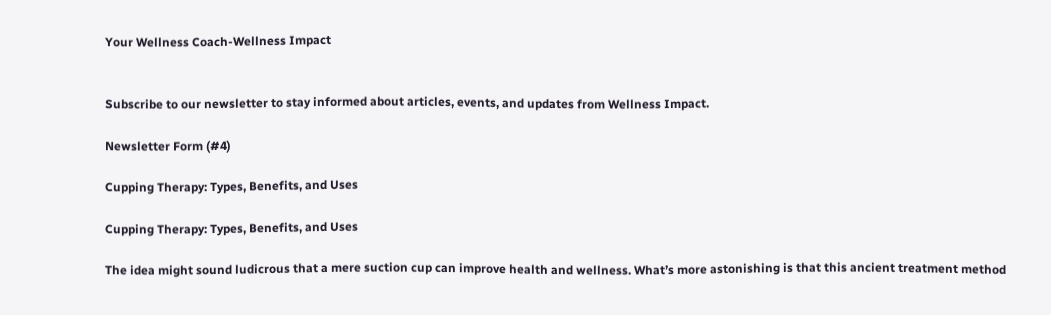Your Wellness Coach-Wellness Impact


Subscribe to our newsletter to stay informed about articles, events, and updates from Wellness Impact.

Newsletter Form (#4)

Cupping Therapy: Types, Benefits, and Uses

Cupping Therapy: Types, Benefits, and Uses

The idea might sound ludicrous that a mere suction cup can improve health and wellness. What’s more astonishing is that this ancient treatment method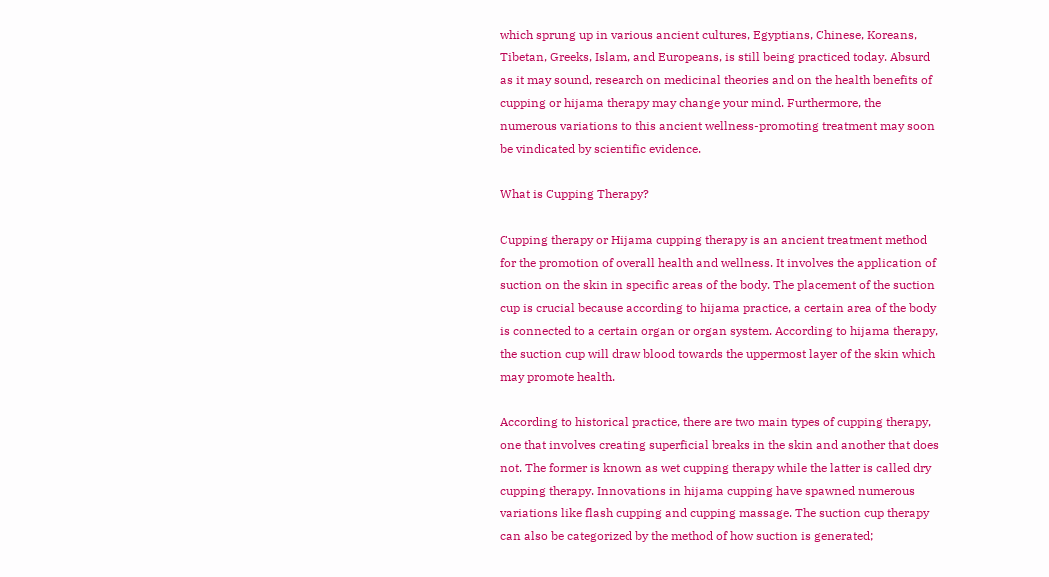which sprung up in various ancient cultures, Egyptians, Chinese, Koreans, Tibetan, Greeks, Islam, and Europeans, is still being practiced today. Absurd as it may sound, research on medicinal theories and on the health benefits of cupping or hijama therapy may change your mind. Furthermore, the numerous variations to this ancient wellness-promoting treatment may soon be vindicated by scientific evidence.

What is Cupping Therapy?

Cupping therapy or Hijama cupping therapy is an ancient treatment method for the promotion of overall health and wellness. It involves the application of suction on the skin in specific areas of the body. The placement of the suction cup is crucial because according to hijama practice, a certain area of the body is connected to a certain organ or organ system. According to hijama therapy, the suction cup will draw blood towards the uppermost layer of the skin which may promote health.

According to historical practice, there are two main types of cupping therapy, one that involves creating superficial breaks in the skin and another that does not. The former is known as wet cupping therapy while the latter is called dry cupping therapy. Innovations in hijama cupping have spawned numerous variations like flash cupping and cupping massage. The suction cup therapy can also be categorized by the method of how suction is generated;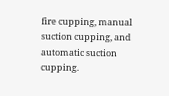fire cupping, manual suction cupping, and automatic suction cupping.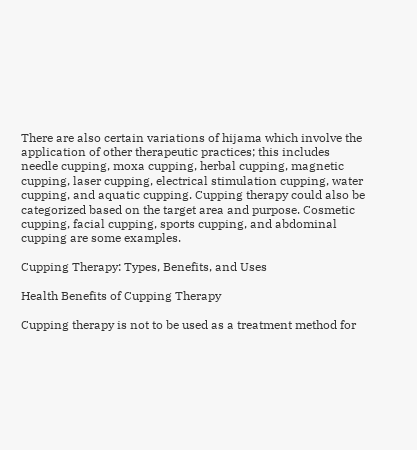There are also certain variations of hijama which involve the application of other therapeutic practices; this includes needle cupping, moxa cupping, herbal cupping, magnetic cupping, laser cupping, electrical stimulation cupping, water cupping, and aquatic cupping. Cupping therapy could also be categorized based on the target area and purpose. Cosmetic cupping, facial cupping, sports cupping, and abdominal cupping are some examples.

Cupping Therapy: Types, Benefits, and Uses

Health Benefits of Cupping Therapy

Cupping therapy is not to be used as a treatment method for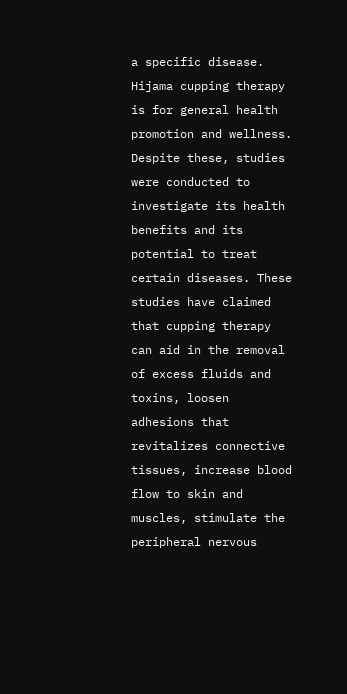a specific disease. Hijama cupping therapy is for general health promotion and wellness. Despite these, studies were conducted to investigate its health benefits and its potential to treat certain diseases. These studies have claimed that cupping therapy can aid in the removal of excess fluids and toxins, loosen adhesions that revitalizes connective tissues, increase blood flow to skin and muscles, stimulate the peripheral nervous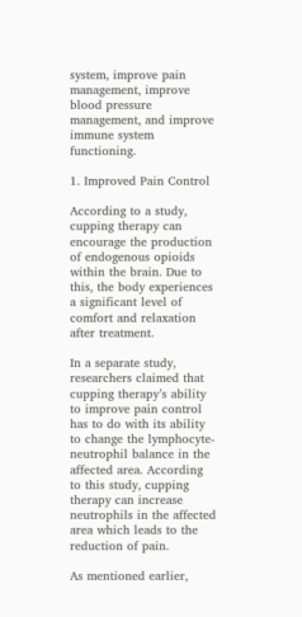system, improve pain management, improve blood pressure management, and improve immune system functioning.

1. Improved Pain Control

According to a study, cupping therapy can encourage the production of endogenous opioids within the brain. Due to this, the body experiences a significant level of comfort and relaxation after treatment.

In a separate study, researchers claimed that cupping therapy’s ability to improve pain control has to do with its ability to change the lymphocyte-neutrophil balance in the affected area. According to this study, cupping therapy can increase neutrophils in the affected area which leads to the reduction of pain.

As mentioned earlier,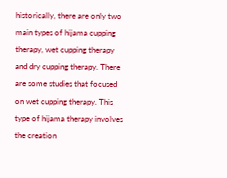historically, there are only two main types of hijama cupping therapy, wet cupping therapy and dry cupping therapy. There are some studies that focused on wet cupping therapy. This type of hijama therapy involves the creation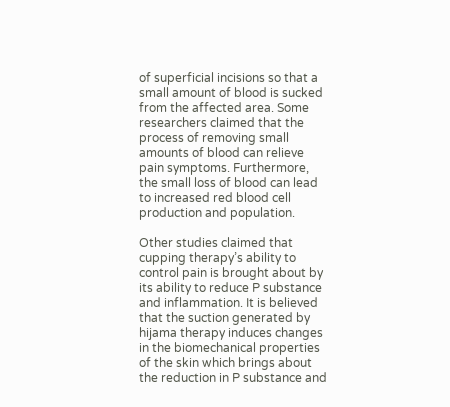of superficial incisions so that a small amount of blood is sucked from the affected area. Some researchers claimed that the process of removing small amounts of blood can relieve pain symptoms. Furthermore, the small loss of blood can lead to increased red blood cell production and population.

Other studies claimed that cupping therapy’s ability to control pain is brought about by its ability to reduce P substance and inflammation. It is believed that the suction generated by hijama therapy induces changes in the biomechanical properties of the skin which brings about the reduction in P substance and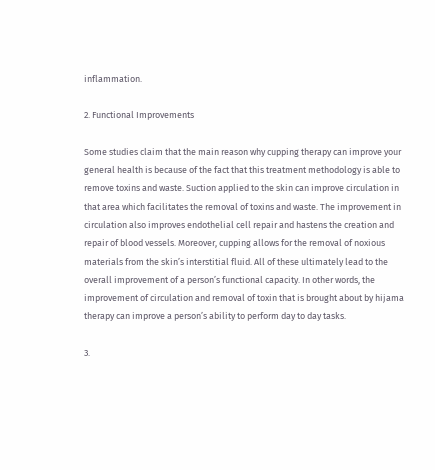inflammation.

2. Functional Improvements

Some studies claim that the main reason why cupping therapy can improve your general health is because of the fact that this treatment methodology is able to remove toxins and waste. Suction applied to the skin can improve circulation in that area which facilitates the removal of toxins and waste. The improvement in circulation also improves endothelial cell repair and hastens the creation and repair of blood vessels. Moreover, cupping allows for the removal of noxious materials from the skin’s interstitial fluid. All of these ultimately lead to the overall improvement of a person’s functional capacity. In other words, the improvement of circulation and removal of toxin that is brought about by hijama therapy can improve a person’s ability to perform day to day tasks.

3.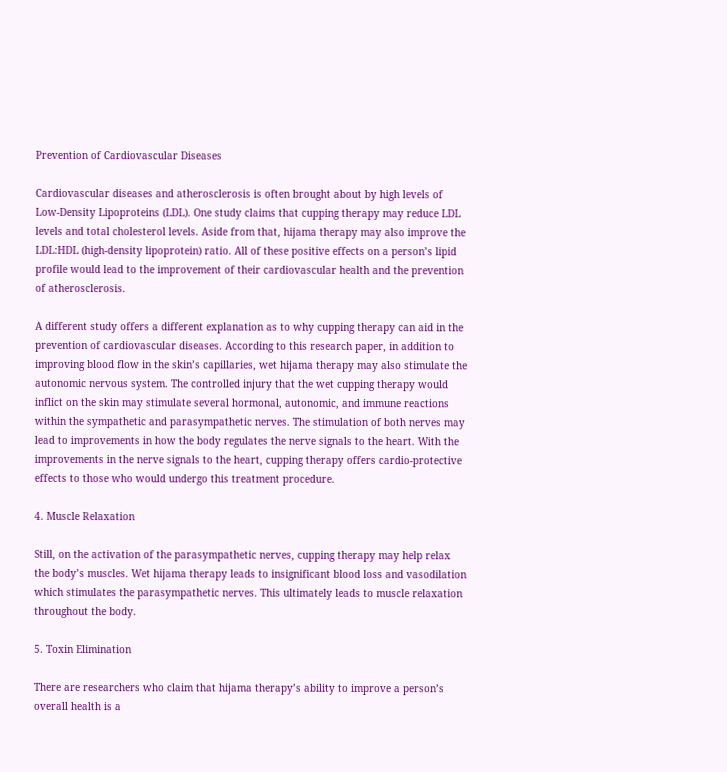Prevention of Cardiovascular Diseases

Cardiovascular diseases and atherosclerosis is often brought about by high levels of Low-Density Lipoproteins (LDL). One study claims that cupping therapy may reduce LDL levels and total cholesterol levels. Aside from that, hijama therapy may also improve the LDL:HDL (high-density lipoprotein) ratio. All of these positive effects on a person’s lipid profile would lead to the improvement of their cardiovascular health and the prevention of atherosclerosis.

A different study offers a different explanation as to why cupping therapy can aid in the prevention of cardiovascular diseases. According to this research paper, in addition to improving blood flow in the skin’s capillaries, wet hijama therapy may also stimulate the autonomic nervous system. The controlled injury that the wet cupping therapy would inflict on the skin may stimulate several hormonal, autonomic, and immune reactions within the sympathetic and parasympathetic nerves. The stimulation of both nerves may lead to improvements in how the body regulates the nerve signals to the heart. With the improvements in the nerve signals to the heart, cupping therapy offers cardio-protective effects to those who would undergo this treatment procedure.

4. Muscle Relaxation

Still, on the activation of the parasympathetic nerves, cupping therapy may help relax the body’s muscles. Wet hijama therapy leads to insignificant blood loss and vasodilation which stimulates the parasympathetic nerves. This ultimately leads to muscle relaxation throughout the body.

5. Toxin Elimination

There are researchers who claim that hijama therapy’s ability to improve a person’s overall health is a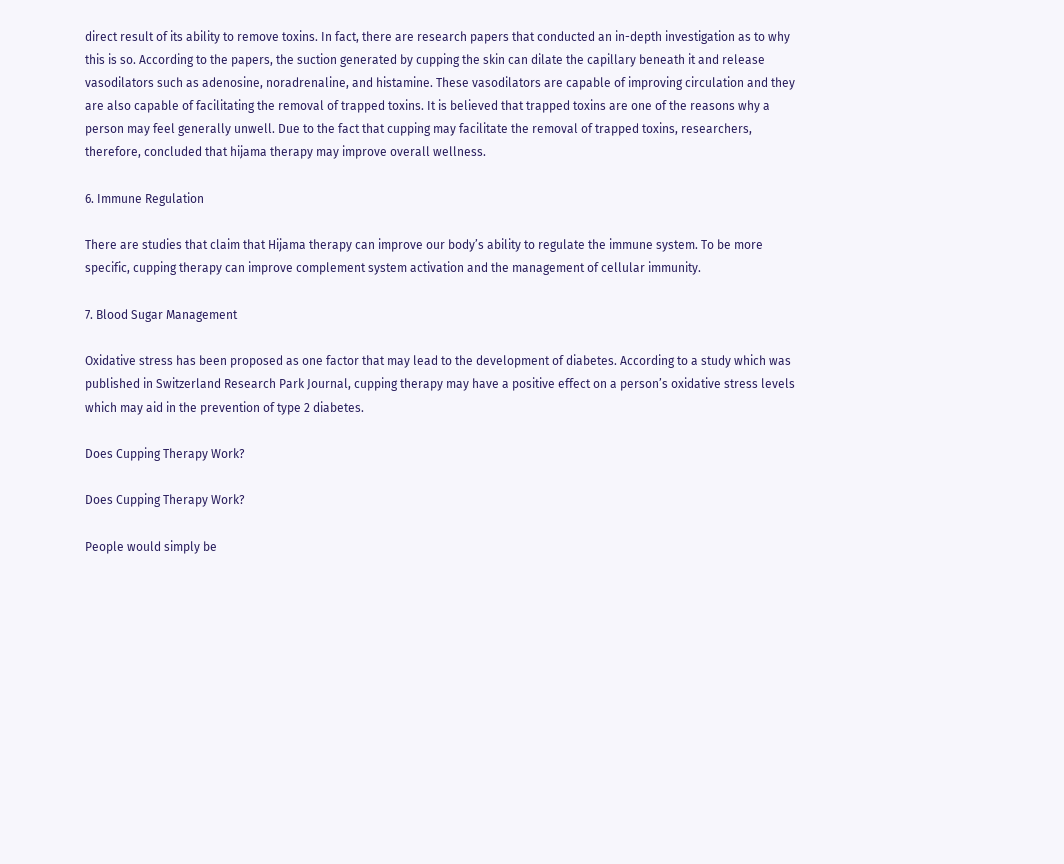direct result of its ability to remove toxins. In fact, there are research papers that conducted an in-depth investigation as to why this is so. According to the papers, the suction generated by cupping the skin can dilate the capillary beneath it and release vasodilators such as adenosine, noradrenaline, and histamine. These vasodilators are capable of improving circulation and they are also capable of facilitating the removal of trapped toxins. It is believed that trapped toxins are one of the reasons why a person may feel generally unwell. Due to the fact that cupping may facilitate the removal of trapped toxins, researchers, therefore, concluded that hijama therapy may improve overall wellness.

6. Immune Regulation

There are studies that claim that Hijama therapy can improve our body’s ability to regulate the immune system. To be more specific, cupping therapy can improve complement system activation and the management of cellular immunity.

7. Blood Sugar Management

Oxidative stress has been proposed as one factor that may lead to the development of diabetes. According to a study which was published in Switzerland Research Park Journal, cupping therapy may have a positive effect on a person’s oxidative stress levels which may aid in the prevention of type 2 diabetes.

Does Cupping Therapy Work?

Does Cupping Therapy Work?

People would simply be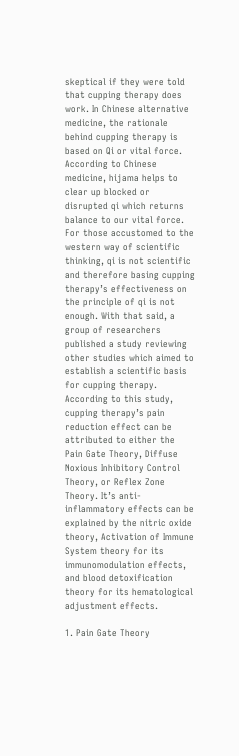skeptical if they were told that cupping therapy does work. In Chinese alternative medicine, the rationale behind cupping therapy is based on Qi or vital force. According to Chinese medicine, hijama helps to clear up blocked or disrupted qi which returns balance to our vital force. For those accustomed to the western way of scientific thinking, qi is not scientific and therefore basing cupping therapy’s effectiveness on the principle of qi is not enough. With that said, a group of researchers published a study reviewing other studies which aimed to establish a scientific basis for cupping therapy. According to this study, cupping therapy’s pain reduction effect can be attributed to either the Pain Gate Theory, Diffuse Noxious Inhibitory Control Theory, or Reflex Zone Theory. It’s anti-inflammatory effects can be explained by the nitric oxide theory, Activation of Immune System theory for its immunomodulation effects, and blood detoxification theory for its hematological adjustment effects.

1. Pain Gate Theory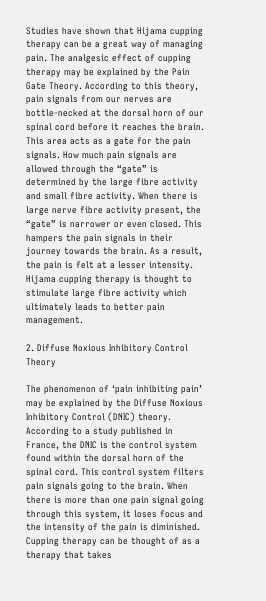Studies have shown that Hijama cupping therapy can be a great way of managing pain. The analgesic effect of cupping therapy may be explained by the Pain Gate Theory. According to this theory, pain signals from our nerves are bottle-necked at the dorsal horn of our spinal cord before it reaches the brain. This area acts as a gate for the pain signals. How much pain signals are allowed through the “gate” is determined by the large fibre activity and small fibre activity. When there is large nerve fibre activity present, the “gate” is narrower or even closed. This hampers the pain signals in their journey towards the brain. As a result, the pain is felt at a lesser intensity. Hijama cupping therapy is thought to stimulate large fibre activity which ultimately leads to better pain management.

2. Diffuse Noxious Inhibitory Control Theory

The phenomenon of ‘pain inhibiting pain’ may be explained by the Diffuse Noxious Inhibitory Control (DNIC) theory. According to a study published in France, the DNIC is the control system found within the dorsal horn of the spinal cord. This control system filters pain signals going to the brain. When there is more than one pain signal going through this system, it loses focus and the intensity of the pain is diminished. Cupping therapy can be thought of as a therapy that takes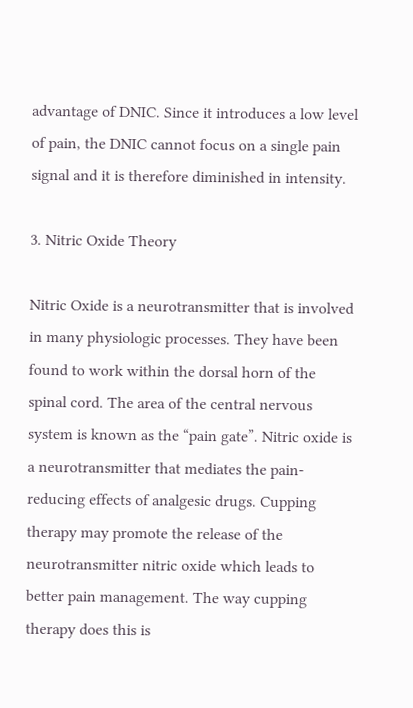advantage of DNIC. Since it introduces a low level of pain, the DNIC cannot focus on a single pain signal and it is therefore diminished in intensity.

3. Nitric Oxide Theory

Nitric Oxide is a neurotransmitter that is involved in many physiologic processes. They have been found to work within the dorsal horn of the spinal cord. The area of the central nervous system is known as the “pain gate”. Nitric oxide is a neurotransmitter that mediates the pain-reducing effects of analgesic drugs. Cupping therapy may promote the release of the neurotransmitter nitric oxide which leads to better pain management. The way cupping therapy does this is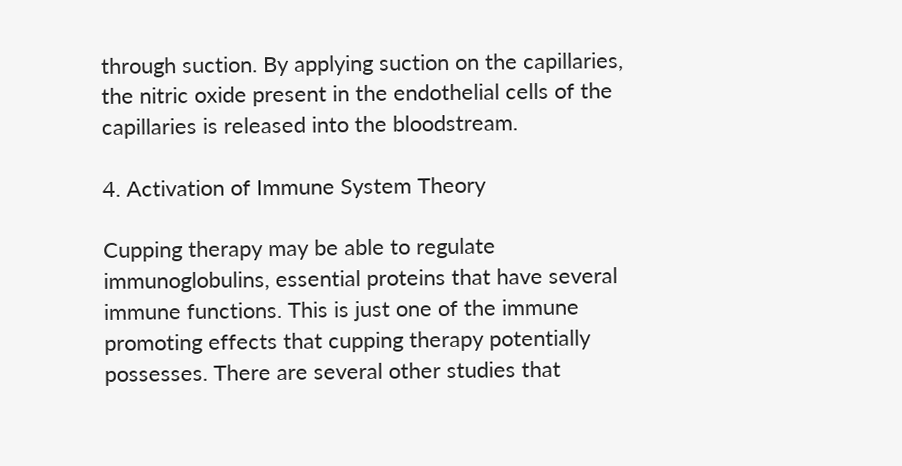through suction. By applying suction on the capillaries, the nitric oxide present in the endothelial cells of the capillaries is released into the bloodstream.

4. Activation of Immune System Theory

Cupping therapy may be able to regulate immunoglobulins, essential proteins that have several immune functions. This is just one of the immune promoting effects that cupping therapy potentially possesses. There are several other studies that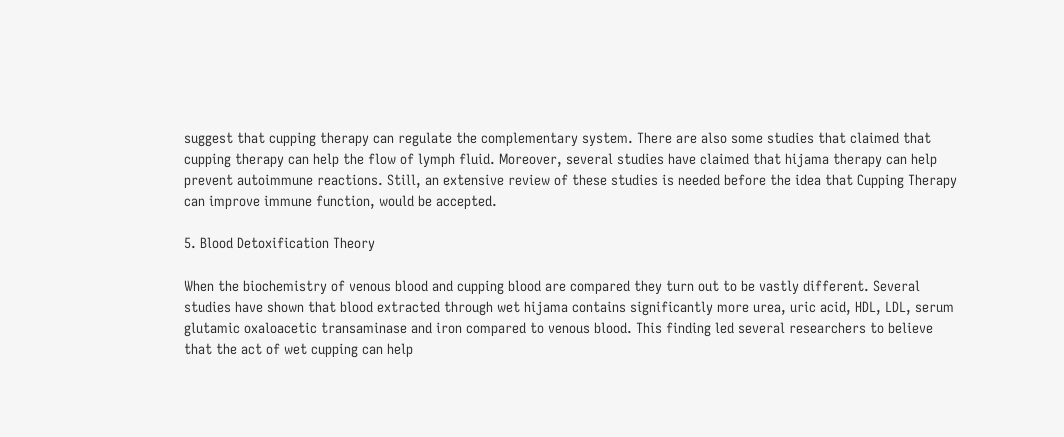suggest that cupping therapy can regulate the complementary system. There are also some studies that claimed that cupping therapy can help the flow of lymph fluid. Moreover, several studies have claimed that hijama therapy can help prevent autoimmune reactions. Still, an extensive review of these studies is needed before the idea that Cupping Therapy can improve immune function, would be accepted.

5. Blood Detoxification Theory

When the biochemistry of venous blood and cupping blood are compared they turn out to be vastly different. Several studies have shown that blood extracted through wet hijama contains significantly more urea, uric acid, HDL, LDL, serum glutamic oxaloacetic transaminase and iron compared to venous blood. This finding led several researchers to believe that the act of wet cupping can help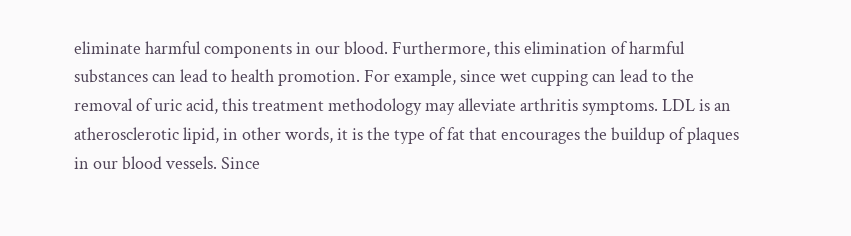eliminate harmful components in our blood. Furthermore, this elimination of harmful substances can lead to health promotion. For example, since wet cupping can lead to the removal of uric acid, this treatment methodology may alleviate arthritis symptoms. LDL is an atherosclerotic lipid, in other words, it is the type of fat that encourages the buildup of plaques in our blood vessels. Since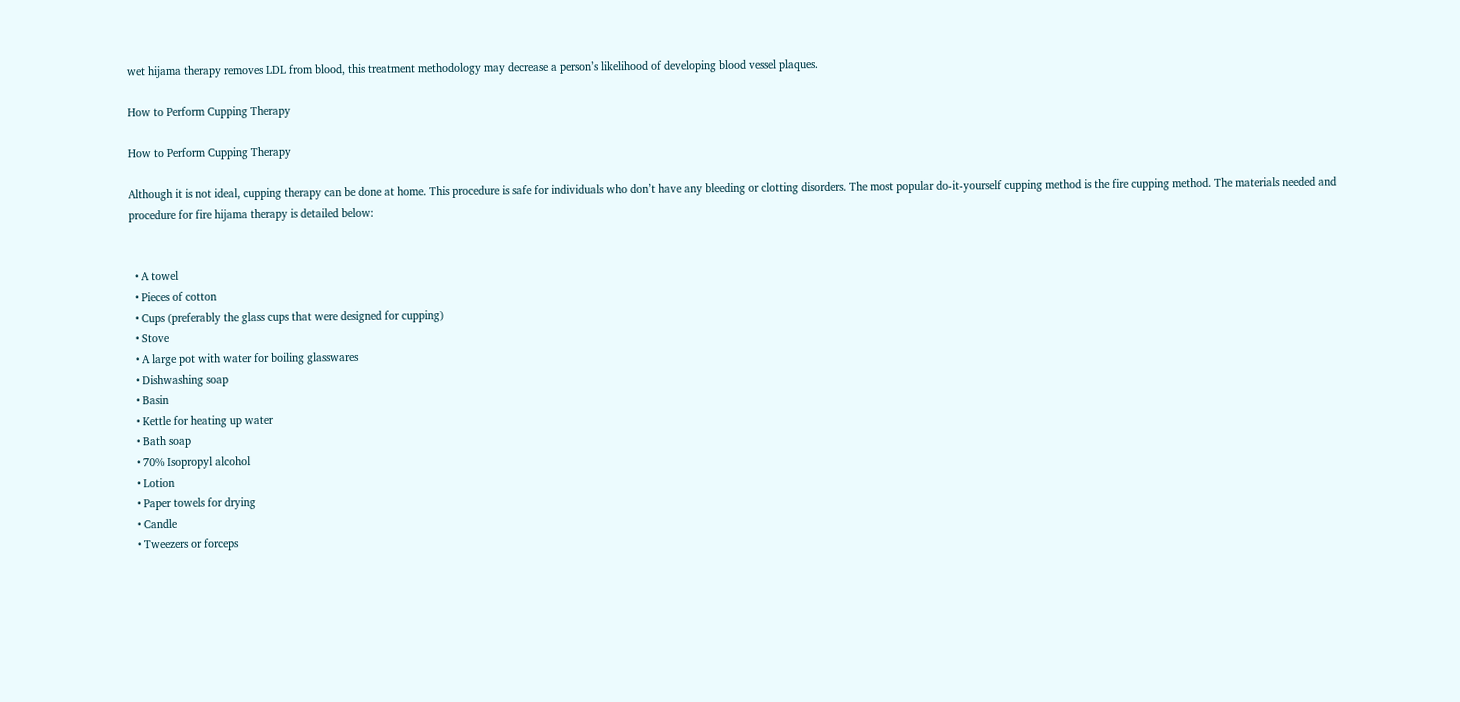wet hijama therapy removes LDL from blood, this treatment methodology may decrease a person’s likelihood of developing blood vessel plaques.

How to Perform Cupping Therapy

How to Perform Cupping Therapy

Although it is not ideal, cupping therapy can be done at home. This procedure is safe for individuals who don’t have any bleeding or clotting disorders. The most popular do-it-yourself cupping method is the fire cupping method. The materials needed and procedure for fire hijama therapy is detailed below:


  • A towel
  • Pieces of cotton
  • Cups (preferably the glass cups that were designed for cupping)
  • Stove
  • A large pot with water for boiling glasswares
  • Dishwashing soap
  • Basin
  • Kettle for heating up water
  • Bath soap
  • 70% Isopropyl alcohol
  • Lotion
  • Paper towels for drying
  • Candle
  • Tweezers or forceps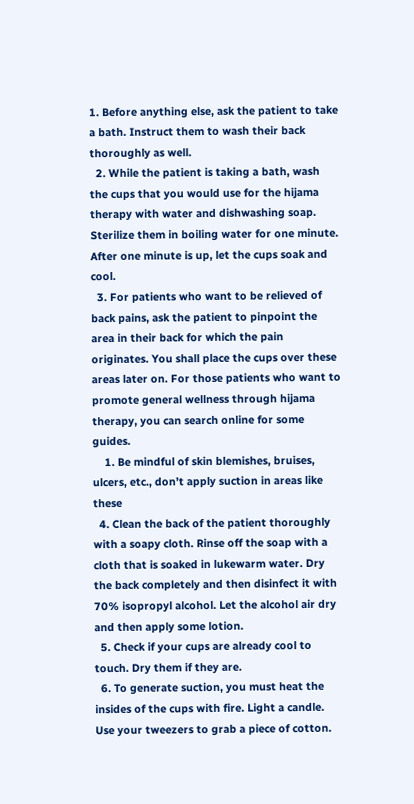1. Before anything else, ask the patient to take a bath. Instruct them to wash their back thoroughly as well.
  2. While the patient is taking a bath, wash the cups that you would use for the hijama therapy with water and dishwashing soap. Sterilize them in boiling water for one minute. After one minute is up, let the cups soak and cool.
  3. For patients who want to be relieved of back pains, ask the patient to pinpoint the area in their back for which the pain originates. You shall place the cups over these areas later on. For those patients who want to promote general wellness through hijama therapy, you can search online for some guides.
    1. Be mindful of skin blemishes, bruises, ulcers, etc., don’t apply suction in areas like these
  4. Clean the back of the patient thoroughly with a soapy cloth. Rinse off the soap with a cloth that is soaked in lukewarm water. Dry the back completely and then disinfect it with 70% isopropyl alcohol. Let the alcohol air dry and then apply some lotion.
  5. Check if your cups are already cool to touch. Dry them if they are.
  6. To generate suction, you must heat the insides of the cups with fire. Light a candle. Use your tweezers to grab a piece of cotton.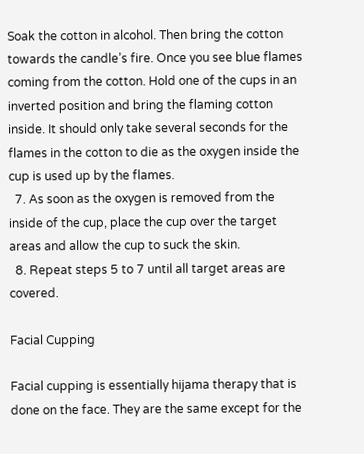Soak the cotton in alcohol. Then bring the cotton towards the candle’s fire. Once you see blue flames coming from the cotton. Hold one of the cups in an inverted position and bring the flaming cotton inside. It should only take several seconds for the flames in the cotton to die as the oxygen inside the cup is used up by the flames.
  7. As soon as the oxygen is removed from the inside of the cup, place the cup over the target areas and allow the cup to suck the skin.
  8. Repeat steps 5 to 7 until all target areas are covered.

Facial Cupping

Facial cupping is essentially hijama therapy that is done on the face. They are the same except for the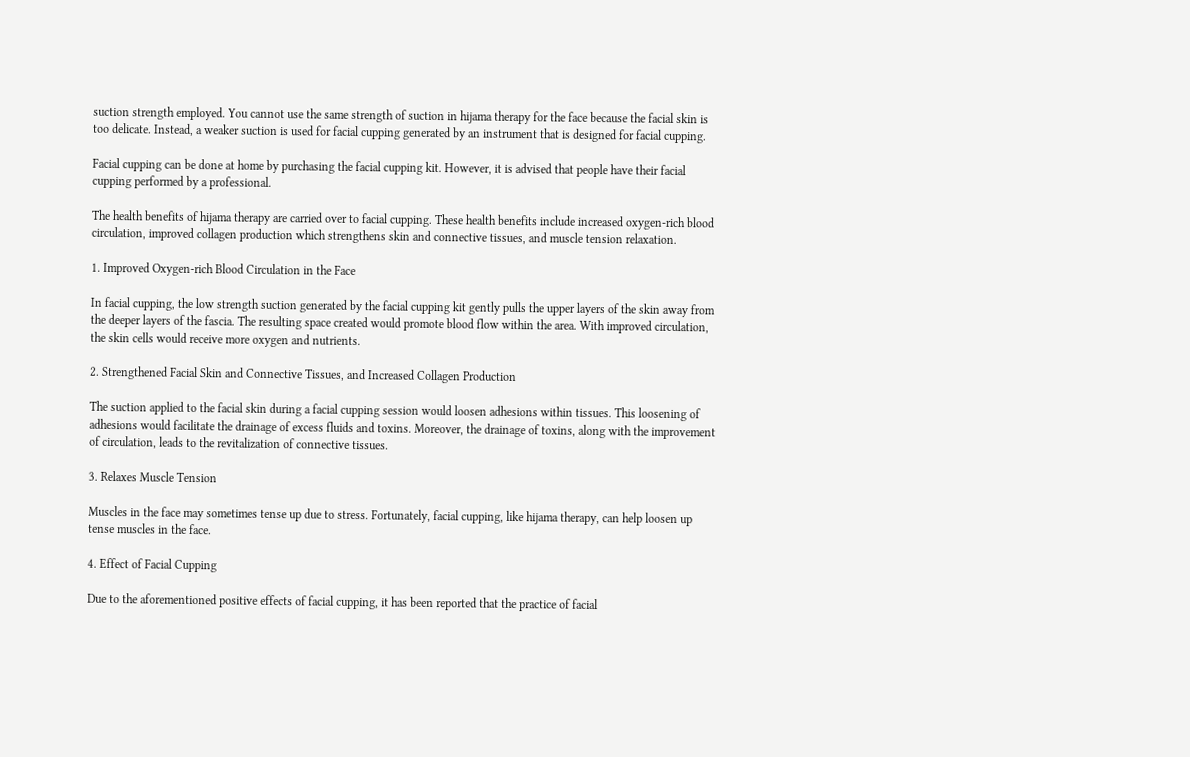suction strength employed. You cannot use the same strength of suction in hijama therapy for the face because the facial skin is too delicate. Instead, a weaker suction is used for facial cupping generated by an instrument that is designed for facial cupping.

Facial cupping can be done at home by purchasing the facial cupping kit. However, it is advised that people have their facial cupping performed by a professional.

The health benefits of hijama therapy are carried over to facial cupping. These health benefits include increased oxygen-rich blood circulation, improved collagen production which strengthens skin and connective tissues, and muscle tension relaxation.

1. Improved Oxygen-rich Blood Circulation in the Face

In facial cupping, the low strength suction generated by the facial cupping kit gently pulls the upper layers of the skin away from the deeper layers of the fascia. The resulting space created would promote blood flow within the area. With improved circulation, the skin cells would receive more oxygen and nutrients.

2. Strengthened Facial Skin and Connective Tissues, and Increased Collagen Production

The suction applied to the facial skin during a facial cupping session would loosen adhesions within tissues. This loosening of adhesions would facilitate the drainage of excess fluids and toxins. Moreover, the drainage of toxins, along with the improvement of circulation, leads to the revitalization of connective tissues.

3. Relaxes Muscle Tension

Muscles in the face may sometimes tense up due to stress. Fortunately, facial cupping, like hijama therapy, can help loosen up tense muscles in the face.

4. Effect of Facial Cupping

Due to the aforementioned positive effects of facial cupping, it has been reported that the practice of facial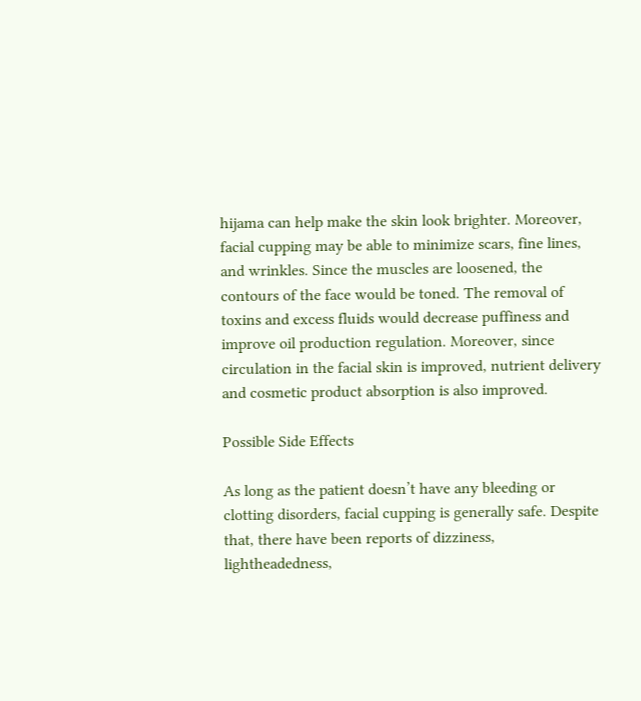hijama can help make the skin look brighter. Moreover, facial cupping may be able to minimize scars, fine lines, and wrinkles. Since the muscles are loosened, the contours of the face would be toned. The removal of toxins and excess fluids would decrease puffiness and improve oil production regulation. Moreover, since circulation in the facial skin is improved, nutrient delivery and cosmetic product absorption is also improved.

Possible Side Effects

As long as the patient doesn’t have any bleeding or clotting disorders, facial cupping is generally safe. Despite that, there have been reports of dizziness, lightheadedness,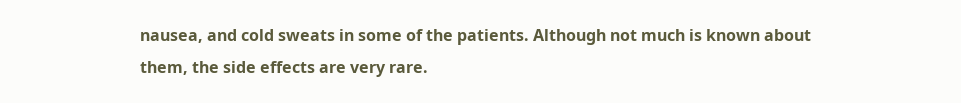nausea, and cold sweats in some of the patients. Although not much is known about them, the side effects are very rare.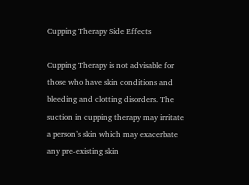Cupping Therapy Side Effects

Cupping Therapy is not advisable for those who have skin conditions and bleeding and clotting disorders. The suction in cupping therapy may irritate a person’s skin which may exacerbate any pre-existing skin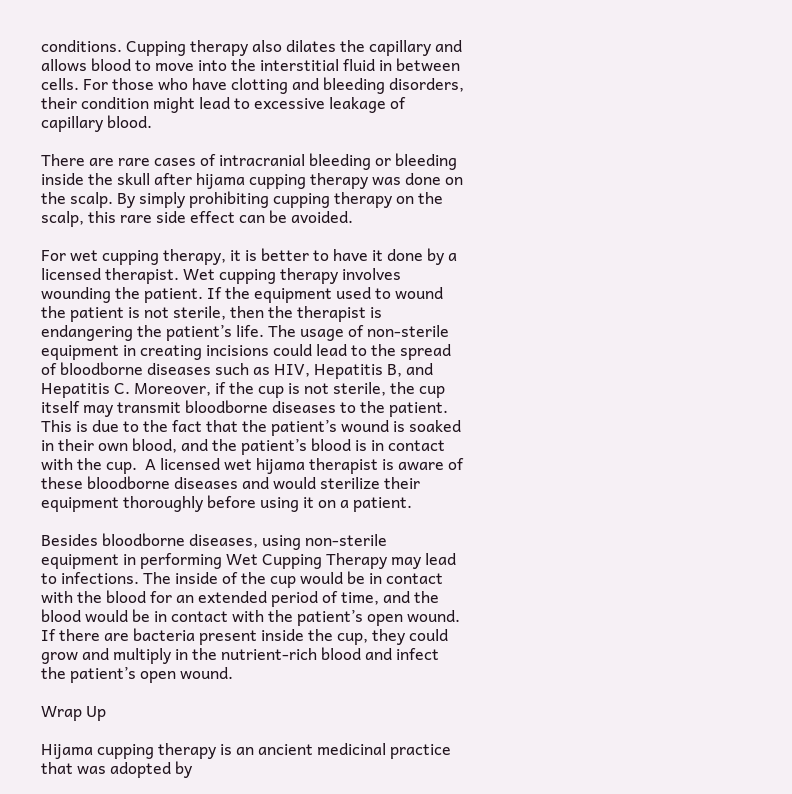conditions. Cupping therapy also dilates the capillary and allows blood to move into the interstitial fluid in between cells. For those who have clotting and bleeding disorders, their condition might lead to excessive leakage of capillary blood.

There are rare cases of intracranial bleeding or bleeding inside the skull after hijama cupping therapy was done on the scalp. By simply prohibiting cupping therapy on the scalp, this rare side effect can be avoided.

For wet cupping therapy, it is better to have it done by a licensed therapist. Wet cupping therapy involves wounding the patient. If the equipment used to wound the patient is not sterile, then the therapist is endangering the patient’s life. The usage of non-sterile equipment in creating incisions could lead to the spread of bloodborne diseases such as HIV, Hepatitis B, and Hepatitis C. Moreover, if the cup is not sterile, the cup itself may transmit bloodborne diseases to the patient. This is due to the fact that the patient’s wound is soaked in their own blood, and the patient’s blood is in contact with the cup.  A licensed wet hijama therapist is aware of these bloodborne diseases and would sterilize their equipment thoroughly before using it on a patient.

Besides bloodborne diseases, using non-sterile equipment in performing Wet Cupping Therapy may lead to infections. The inside of the cup would be in contact with the blood for an extended period of time, and the blood would be in contact with the patient’s open wound. If there are bacteria present inside the cup, they could grow and multiply in the nutrient-rich blood and infect the patient’s open wound.

Wrap Up

Hijama cupping therapy is an ancient medicinal practice that was adopted by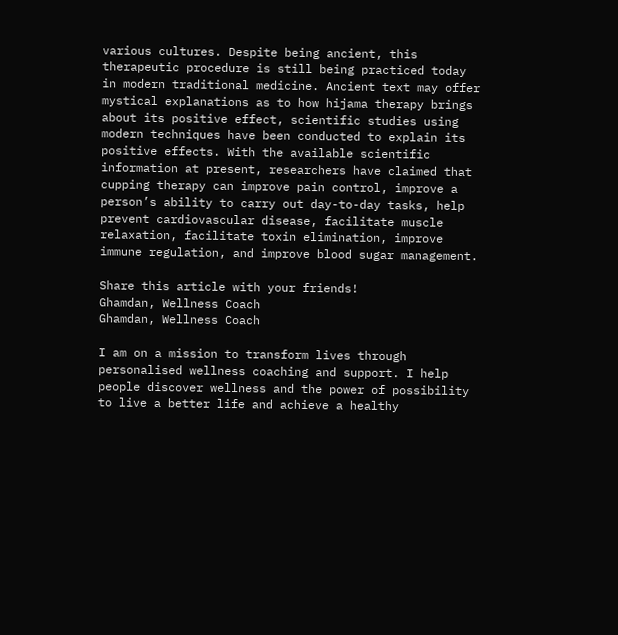various cultures. Despite being ancient, this therapeutic procedure is still being practiced today in modern traditional medicine. Ancient text may offer mystical explanations as to how hijama therapy brings about its positive effect, scientific studies using modern techniques have been conducted to explain its positive effects. With the available scientific information at present, researchers have claimed that cupping therapy can improve pain control, improve a person’s ability to carry out day-to-day tasks, help prevent cardiovascular disease, facilitate muscle relaxation, facilitate toxin elimination, improve immune regulation, and improve blood sugar management.

Share this article with your friends!
Ghamdan, Wellness Coach
Ghamdan, Wellness Coach

I am on a mission to transform lives through personalised wellness coaching and support. I help people discover wellness and the power of possibility to live a better life and achieve a healthy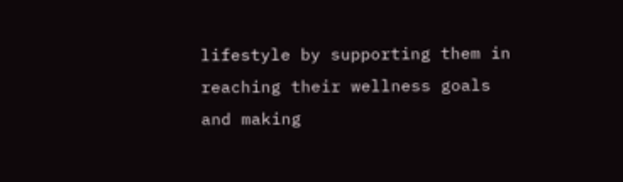lifestyle by supporting them in reaching their wellness goals and making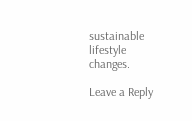sustainable lifestyle changes.

Leave a Reply